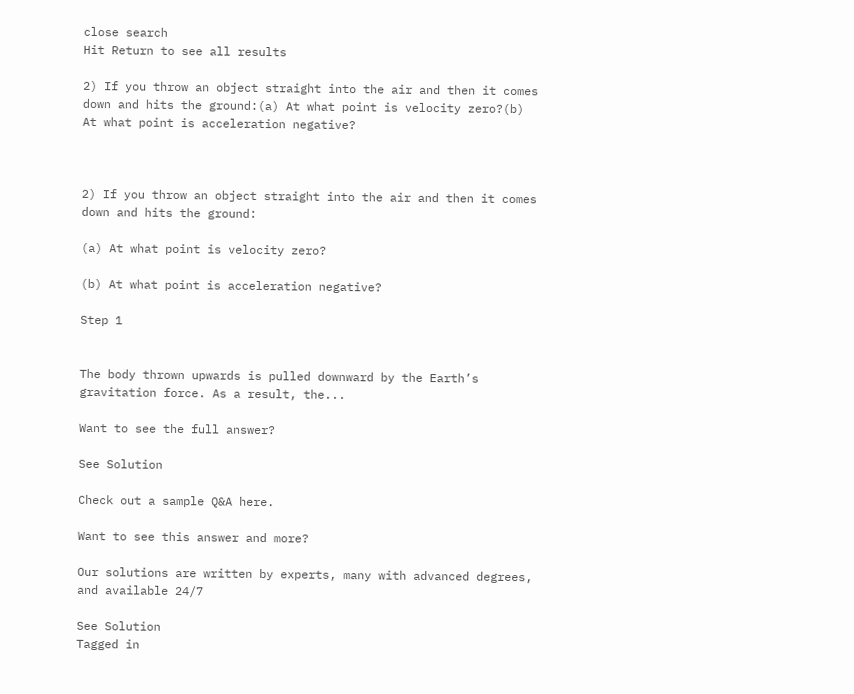close search
Hit Return to see all results

2) If you throw an object straight into the air and then it comes down and hits the ground:(a) At what point is velocity zero?(b) At what point is acceleration negative?



2) If you throw an object straight into the air and then it comes down and hits the ground:

(a) At what point is velocity zero?

(b) At what point is acceleration negative?

Step 1


The body thrown upwards is pulled downward by the Earth’s gravitation force. As a result, the...

Want to see the full answer?

See Solution

Check out a sample Q&A here.

Want to see this answer and more?

Our solutions are written by experts, many with advanced degrees, and available 24/7

See Solution
Tagged in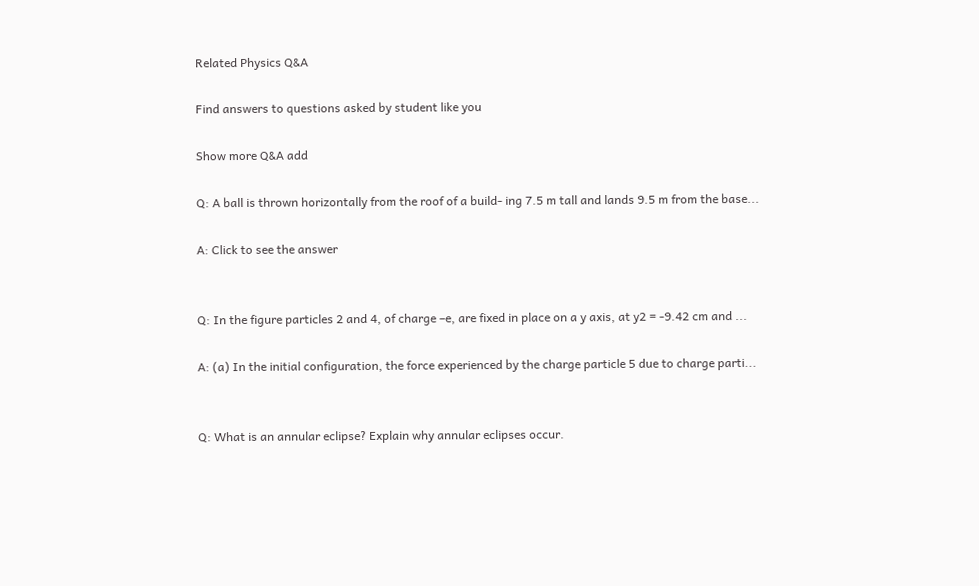Related Physics Q&A

Find answers to questions asked by student like you

Show more Q&A add

Q: A ball is thrown horizontally from the roof of a build- ing 7.5 m tall and lands 9.5 m from the base...

A: Click to see the answer


Q: In the figure particles 2 and 4, of charge –e, are fixed in place on a y axis, at y2 = -9.42 cm and ...

A: (a) In the initial configuration, the force experienced by the charge particle 5 due to charge parti...


Q: What is an annular eclipse? Explain why annular eclipses occur.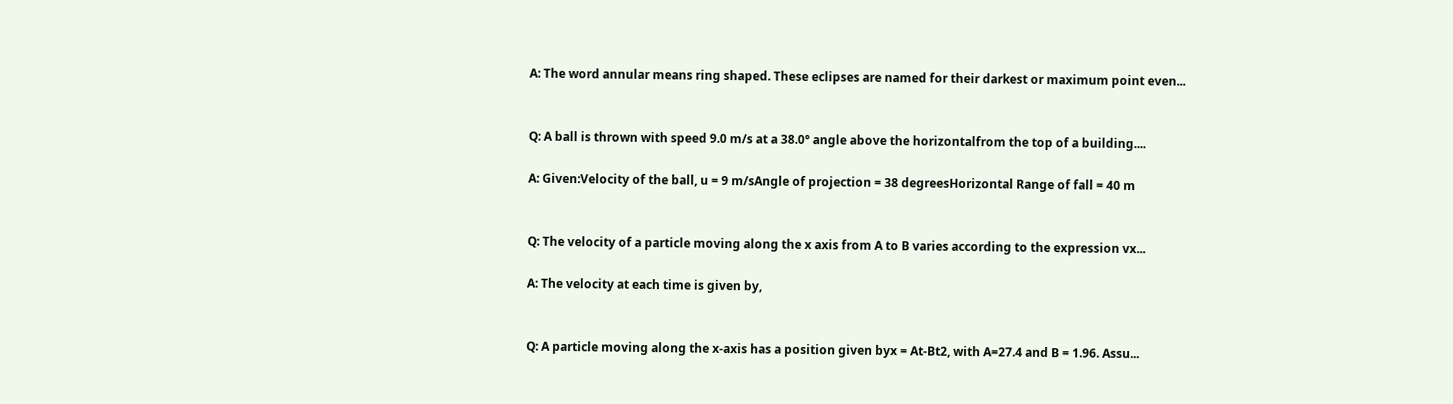A: The word annular means ring shaped. These eclipses are named for their darkest or maximum point even...


Q: A ball is thrown with speed 9.0 m/s at a 38.0° angle above the horizontalfrom the top of a building....

A: Given:Velocity of the ball, u = 9 m/sAngle of projection = 38 degreesHorizontal Range of fall = 40 m


Q: The velocity of a particle moving along the x axis from A to B varies according to the expression vx...

A: The velocity at each time is given by,


Q: A particle moving along the x-axis has a position given byx = At-Bt2, with A=27.4 and B = 1.96. Assu...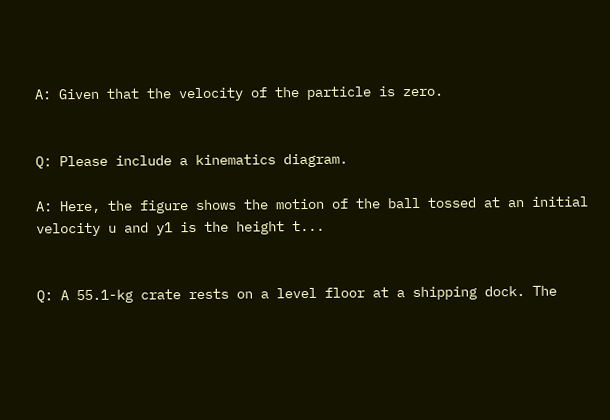A: Given that the velocity of the particle is zero.


Q: Please include a kinematics diagram.

A: Here, the figure shows the motion of the ball tossed at an initial velocity u and y1 is the height t...


Q: A 55.1-kg crate rests on a level floor at a shipping dock. The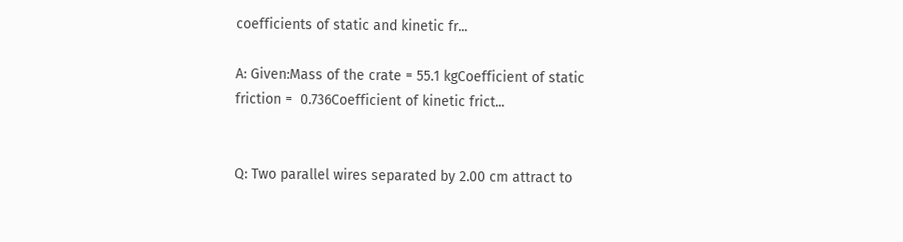coefficients of static and kinetic fr...

A: Given:Mass of the crate = 55.1 kgCoefficient of static friction =  0.736Coefficient of kinetic frict...


Q: Two parallel wires separated by 2.00 cm attract to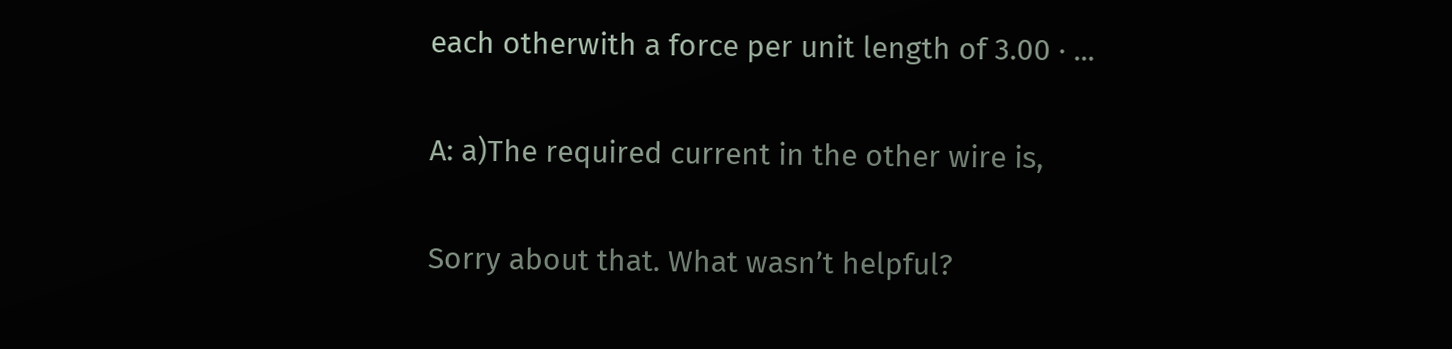each otherwith a force per unit length of 3.00 · ...

A: a)The required current in the other wire is,

Sorry about that. What wasn’t helpful?